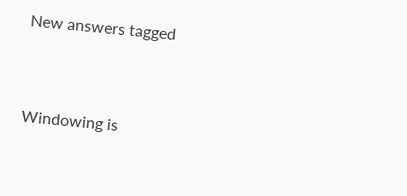New answers tagged


Windowing is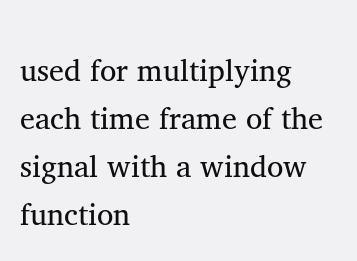used for multiplying each time frame of the signal with a window function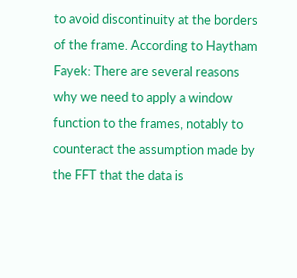to avoid discontinuity at the borders of the frame. According to Haytham Fayek: There are several reasons why we need to apply a window function to the frames, notably to counteract the assumption made by the FFT that the data is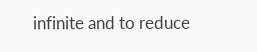infinite and to reduce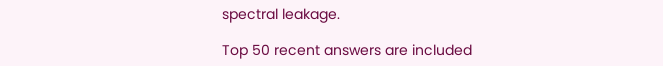spectral leakage.

Top 50 recent answers are included